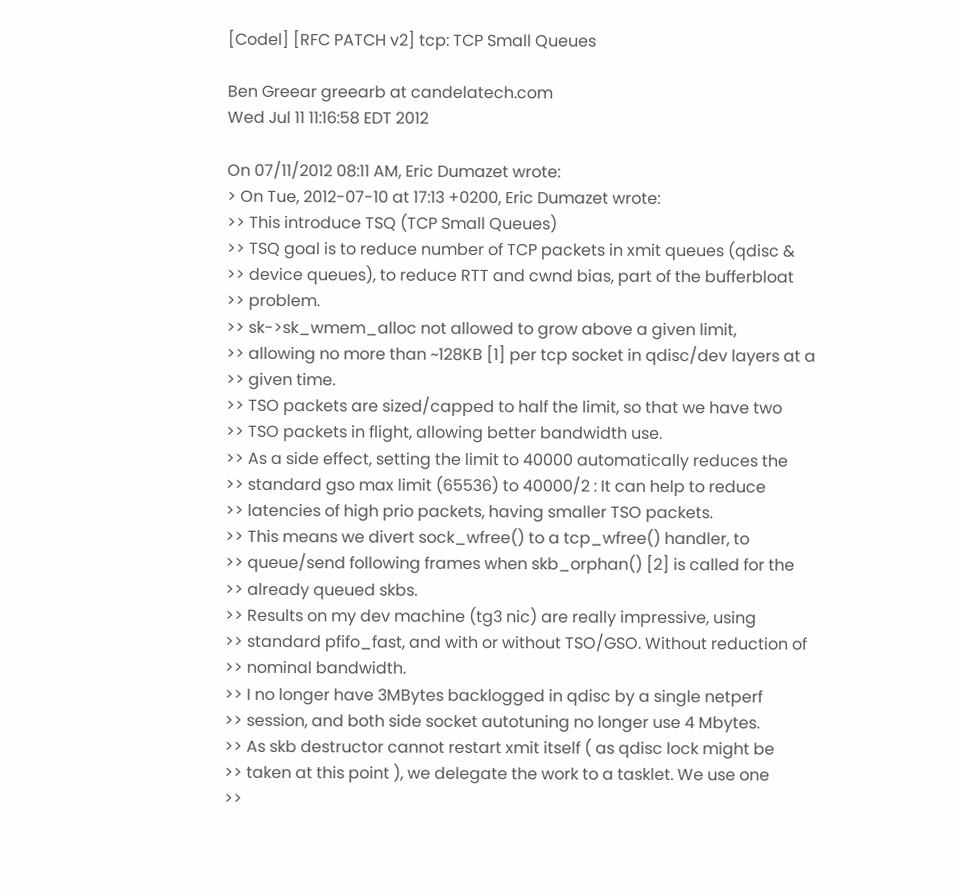[Codel] [RFC PATCH v2] tcp: TCP Small Queues

Ben Greear greearb at candelatech.com
Wed Jul 11 11:16:58 EDT 2012

On 07/11/2012 08:11 AM, Eric Dumazet wrote:
> On Tue, 2012-07-10 at 17:13 +0200, Eric Dumazet wrote:
>> This introduce TSQ (TCP Small Queues)
>> TSQ goal is to reduce number of TCP packets in xmit queues (qdisc &
>> device queues), to reduce RTT and cwnd bias, part of the bufferbloat
>> problem.
>> sk->sk_wmem_alloc not allowed to grow above a given limit,
>> allowing no more than ~128KB [1] per tcp socket in qdisc/dev layers at a
>> given time.
>> TSO packets are sized/capped to half the limit, so that we have two
>> TSO packets in flight, allowing better bandwidth use.
>> As a side effect, setting the limit to 40000 automatically reduces the
>> standard gso max limit (65536) to 40000/2 : It can help to reduce
>> latencies of high prio packets, having smaller TSO packets.
>> This means we divert sock_wfree() to a tcp_wfree() handler, to
>> queue/send following frames when skb_orphan() [2] is called for the
>> already queued skbs.
>> Results on my dev machine (tg3 nic) are really impressive, using
>> standard pfifo_fast, and with or without TSO/GSO. Without reduction of
>> nominal bandwidth.
>> I no longer have 3MBytes backlogged in qdisc by a single netperf
>> session, and both side socket autotuning no longer use 4 Mbytes.
>> As skb destructor cannot restart xmit itself ( as qdisc lock might be
>> taken at this point ), we delegate the work to a tasklet. We use one
>>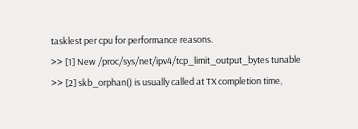tasklest per cpu for performance reasons.
>> [1] New /proc/sys/net/ipv4/tcp_limit_output_bytes tunable
>> [2] skb_orphan() is usually called at TX completion time,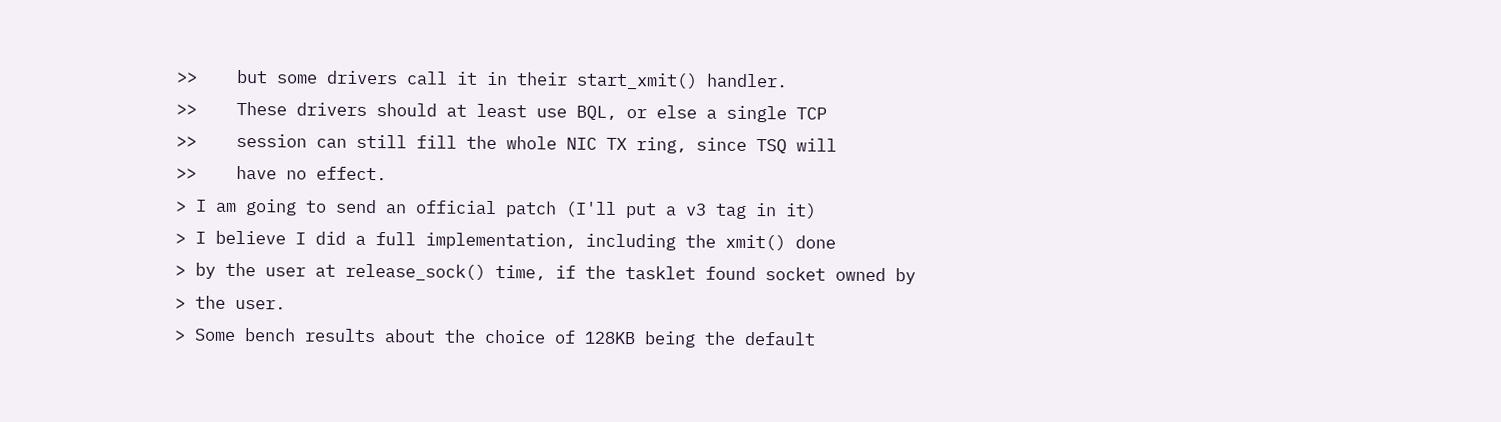>>    but some drivers call it in their start_xmit() handler.
>>    These drivers should at least use BQL, or else a single TCP
>>    session can still fill the whole NIC TX ring, since TSQ will
>>    have no effect.
> I am going to send an official patch (I'll put a v3 tag in it)
> I believe I did a full implementation, including the xmit() done
> by the user at release_sock() time, if the tasklet found socket owned by
> the user.
> Some bench results about the choice of 128KB being the default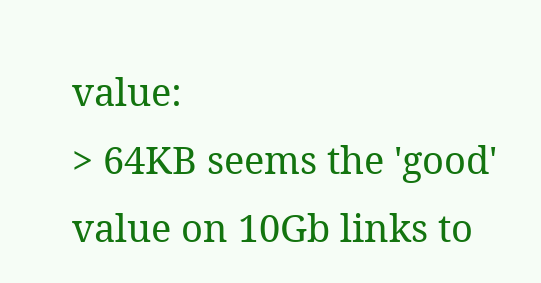value:
> 64KB seems the 'good' value on 10Gb links to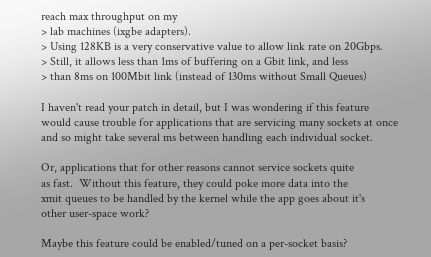reach max throughput on my
> lab machines (ixgbe adapters).
> Using 128KB is a very conservative value to allow link rate on 20Gbps.
> Still, it allows less than 1ms of buffering on a Gbit link, and less
> than 8ms on 100Mbit link (instead of 130ms without Small Queues)

I haven't read your patch in detail, but I was wondering if this feature
would cause trouble for applications that are servicing many sockets at once
and so might take several ms between handling each individual socket.

Or, applications that for other reasons cannot service sockets quite
as fast.  Without this feature, they could poke more data into the
xmit queues to be handled by the kernel while the app goes about it's
other user-space work?

Maybe this feature could be enabled/tuned on a per-socket basis?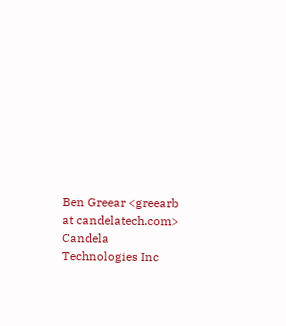Ben Greear <greearb at candelatech.com>
Candela Technologies Inc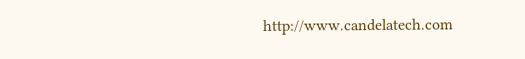http://www.candelatech.com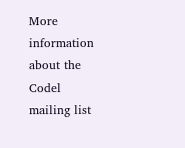More information about the Codel mailing list